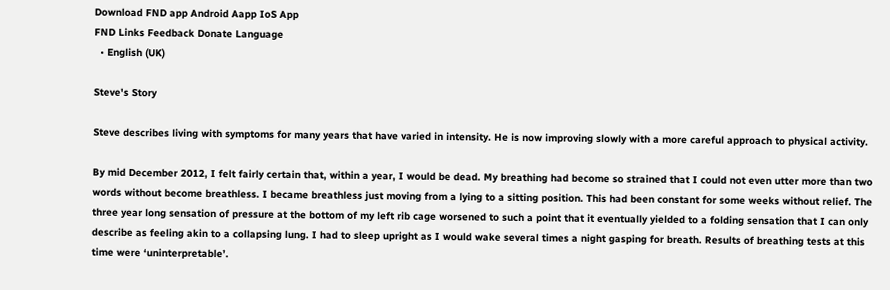Download FND app Android Aapp IoS App
FND Links Feedback Donate Language
  • English (UK)

Steve's Story

Steve describes living with symptoms for many years that have varied in intensity. He is now improving slowly with a more careful approach to physical activity.

By mid December 2012, I felt fairly certain that, within a year, I would be dead. My breathing had become so strained that I could not even utter more than two words without become breathless. I became breathless just moving from a lying to a sitting position. This had been constant for some weeks without relief. The three year long sensation of pressure at the bottom of my left rib cage worsened to such a point that it eventually yielded to a folding sensation that I can only describe as feeling akin to a collapsing lung. I had to sleep upright as I would wake several times a night gasping for breath. Results of breathing tests at this time were ‘uninterpretable’.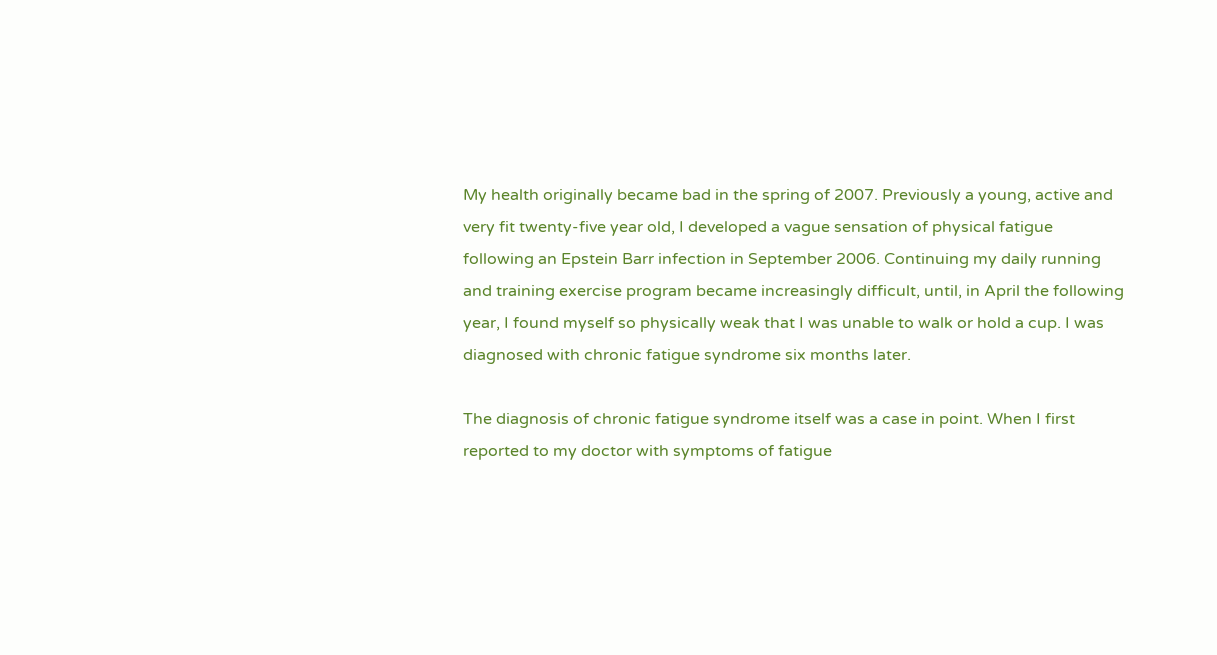My health originally became bad in the spring of 2007. Previously a young, active and very fit twenty-five year old, I developed a vague sensation of physical fatigue following an Epstein Barr infection in September 2006. Continuing my daily running and training exercise program became increasingly difficult, until, in April the following year, I found myself so physically weak that I was unable to walk or hold a cup. I was diagnosed with chronic fatigue syndrome six months later.

The diagnosis of chronic fatigue syndrome itself was a case in point. When I first reported to my doctor with symptoms of fatigue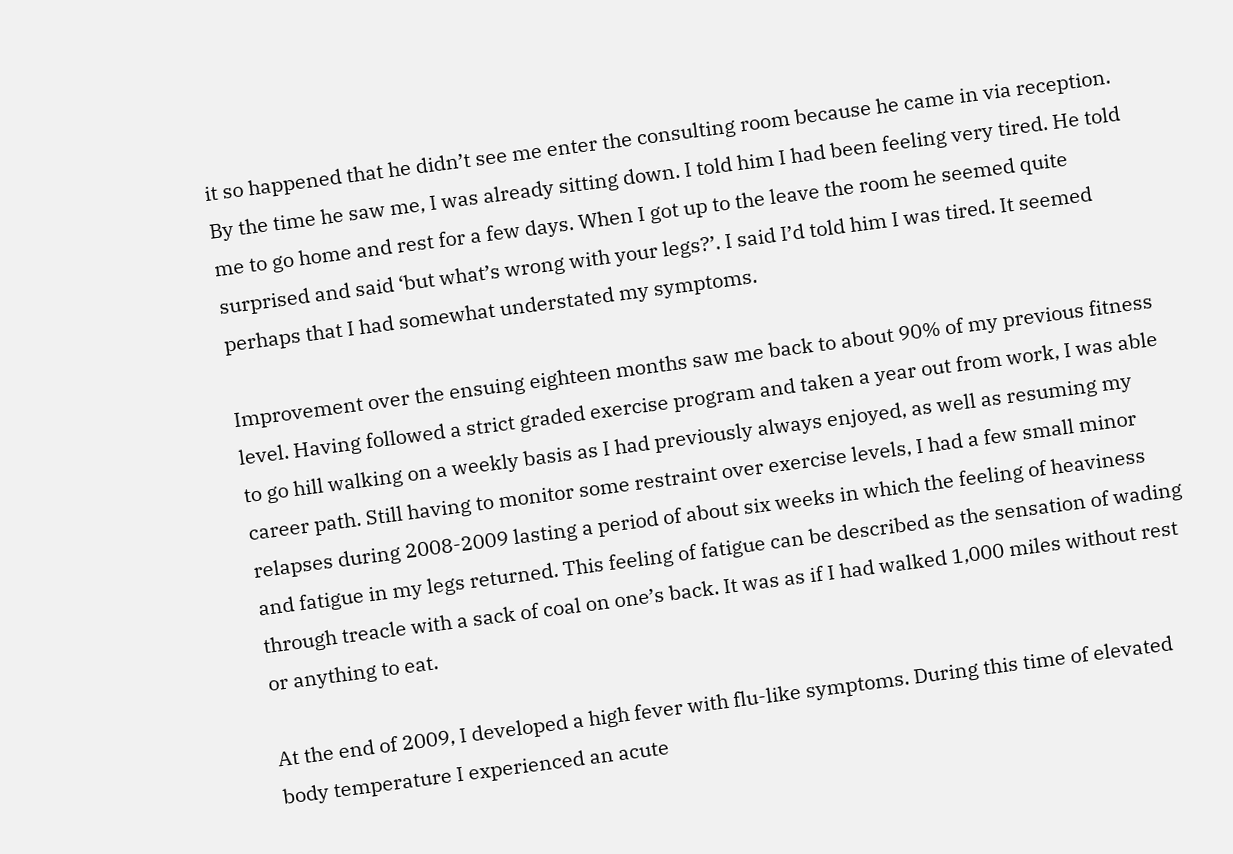it so happened that he didn’t see me enter the consulting room because he came in via reception. By the time he saw me, I was already sitting down. I told him I had been feeling very tired. He told me to go home and rest for a few days. When I got up to the leave the room he seemed quite surprised and said ‘but what’s wrong with your legs?’. I said I’d told him I was tired. It seemed perhaps that I had somewhat understated my symptoms.

Improvement over the ensuing eighteen months saw me back to about 90% of my previous fitness level. Having followed a strict graded exercise program and taken a year out from work, I was able to go hill walking on a weekly basis as I had previously always enjoyed, as well as resuming my career path. Still having to monitor some restraint over exercise levels, I had a few small minor relapses during 2008-2009 lasting a period of about six weeks in which the feeling of heaviness and fatigue in my legs returned. This feeling of fatigue can be described as the sensation of wading through treacle with a sack of coal on one’s back. It was as if I had walked 1,000 miles without rest or anything to eat.

At the end of 2009, I developed a high fever with flu-like symptoms. During this time of elevated body temperature I experienced an acute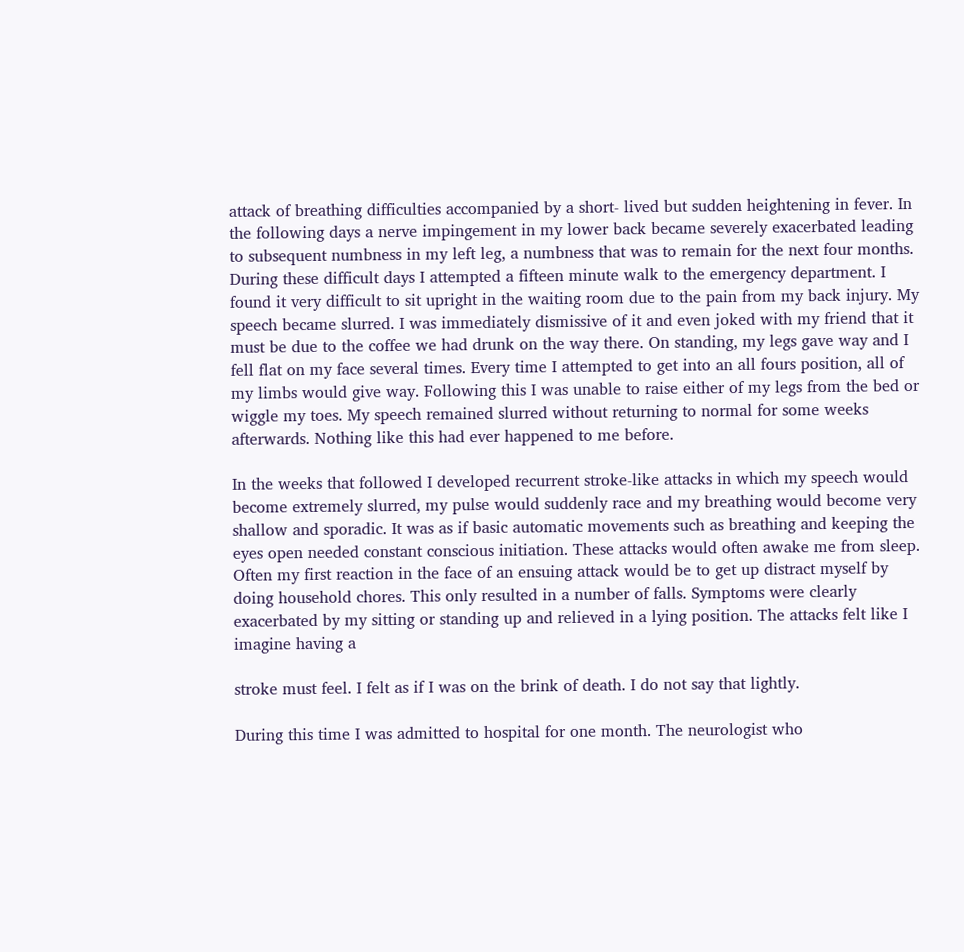attack of breathing difficulties accompanied by a short- lived but sudden heightening in fever. In the following days a nerve impingement in my lower back became severely exacerbated leading to subsequent numbness in my left leg, a numbness that was to remain for the next four months. During these difficult days I attempted a fifteen minute walk to the emergency department. I found it very difficult to sit upright in the waiting room due to the pain from my back injury. My speech became slurred. I was immediately dismissive of it and even joked with my friend that it must be due to the coffee we had drunk on the way there. On standing, my legs gave way and I fell flat on my face several times. Every time I attempted to get into an all fours position, all of my limbs would give way. Following this I was unable to raise either of my legs from the bed or wiggle my toes. My speech remained slurred without returning to normal for some weeks afterwards. Nothing like this had ever happened to me before.

In the weeks that followed I developed recurrent stroke-like attacks in which my speech would become extremely slurred, my pulse would suddenly race and my breathing would become very shallow and sporadic. It was as if basic automatic movements such as breathing and keeping the eyes open needed constant conscious initiation. These attacks would often awake me from sleep. Often my first reaction in the face of an ensuing attack would be to get up distract myself by doing household chores. This only resulted in a number of falls. Symptoms were clearly exacerbated by my sitting or standing up and relieved in a lying position. The attacks felt like I imagine having a

stroke must feel. I felt as if I was on the brink of death. I do not say that lightly.

During this time I was admitted to hospital for one month. The neurologist who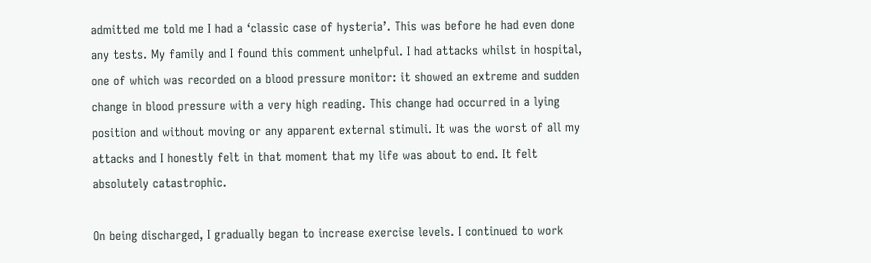admitted me told me I had a ‘classic case of hysteria’. This was before he had even done any tests. My family and I found this comment unhelpful. I had attacks whilst in hospital, one of which was recorded on a blood pressure monitor: it showed an extreme and sudden change in blood pressure with a very high reading. This change had occurred in a lying position and without moving or any apparent external stimuli. It was the worst of all my attacks and I honestly felt in that moment that my life was about to end. It felt absolutely catastrophic.

On being discharged, I gradually began to increase exercise levels. I continued to work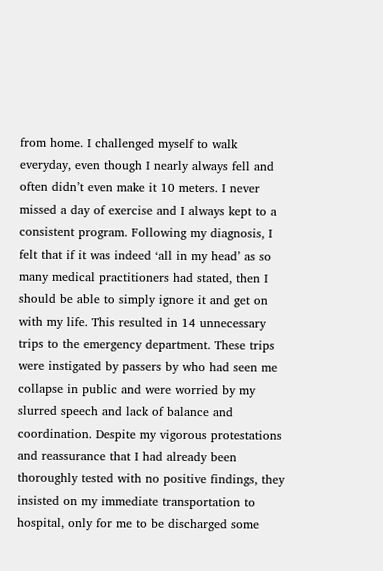from home. I challenged myself to walk everyday, even though I nearly always fell and often didn’t even make it 10 meters. I never missed a day of exercise and I always kept to a consistent program. Following my diagnosis, I felt that if it was indeed ‘all in my head’ as so many medical practitioners had stated, then I should be able to simply ignore it and get on with my life. This resulted in 14 unnecessary trips to the emergency department. These trips were instigated by passers by who had seen me collapse in public and were worried by my slurred speech and lack of balance and coordination. Despite my vigorous protestations and reassurance that I had already been thoroughly tested with no positive findings, they insisted on my immediate transportation to hospital, only for me to be discharged some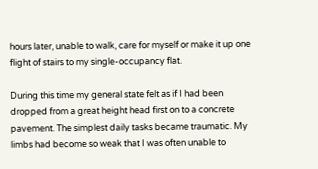hours later, unable to walk, care for myself or make it up one flight of stairs to my single-occupancy flat.

During this time my general state felt as if I had been dropped from a great height head first on to a concrete pavement. The simplest daily tasks became traumatic. My limbs had become so weak that I was often unable to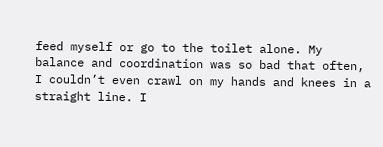feed myself or go to the toilet alone. My balance and coordination was so bad that often, I couldn’t even crawl on my hands and knees in a straight line. I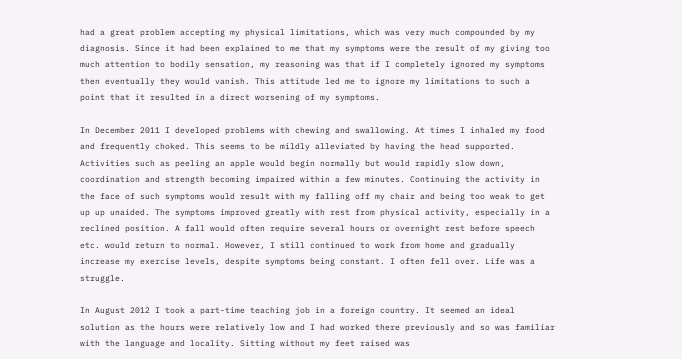had a great problem accepting my physical limitations, which was very much compounded by my diagnosis. Since it had been explained to me that my symptoms were the result of my giving too much attention to bodily sensation, my reasoning was that if I completely ignored my symptoms then eventually they would vanish. This attitude led me to ignore my limitations to such a point that it resulted in a direct worsening of my symptoms.

In December 2011 I developed problems with chewing and swallowing. At times I inhaled my food and frequently choked. This seems to be mildly alleviated by having the head supported. Activities such as peeling an apple would begin normally but would rapidly slow down, coordination and strength becoming impaired within a few minutes. Continuing the activity in the face of such symptoms would result with my falling off my chair and being too weak to get up up unaided. The symptoms improved greatly with rest from physical activity, especially in a reclined position. A fall would often require several hours or overnight rest before speech etc. would return to normal. However, I still continued to work from home and gradually increase my exercise levels, despite symptoms being constant. I often fell over. Life was a struggle.

In August 2012 I took a part-time teaching job in a foreign country. It seemed an ideal solution as the hours were relatively low and I had worked there previously and so was familiar with the language and locality. Sitting without my feet raised was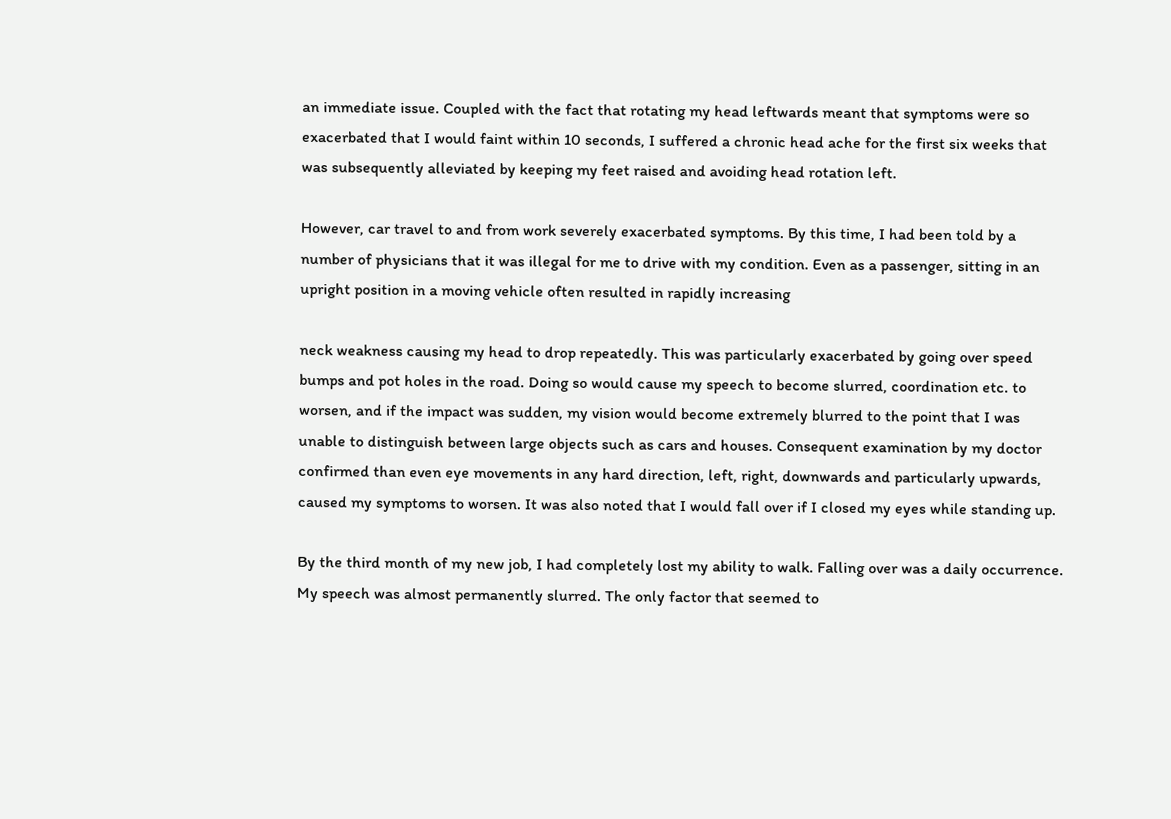an immediate issue. Coupled with the fact that rotating my head leftwards meant that symptoms were so exacerbated that I would faint within 10 seconds, I suffered a chronic head ache for the first six weeks that was subsequently alleviated by keeping my feet raised and avoiding head rotation left.

However, car travel to and from work severely exacerbated symptoms. By this time, I had been told by a number of physicians that it was illegal for me to drive with my condition. Even as a passenger, sitting in an upright position in a moving vehicle often resulted in rapidly increasing

neck weakness causing my head to drop repeatedly. This was particularly exacerbated by going over speed bumps and pot holes in the road. Doing so would cause my speech to become slurred, coordination etc. to worsen, and if the impact was sudden, my vision would become extremely blurred to the point that I was unable to distinguish between large objects such as cars and houses. Consequent examination by my doctor confirmed than even eye movements in any hard direction, left, right, downwards and particularly upwards, caused my symptoms to worsen. It was also noted that I would fall over if I closed my eyes while standing up.

By the third month of my new job, I had completely lost my ability to walk. Falling over was a daily occurrence. My speech was almost permanently slurred. The only factor that seemed to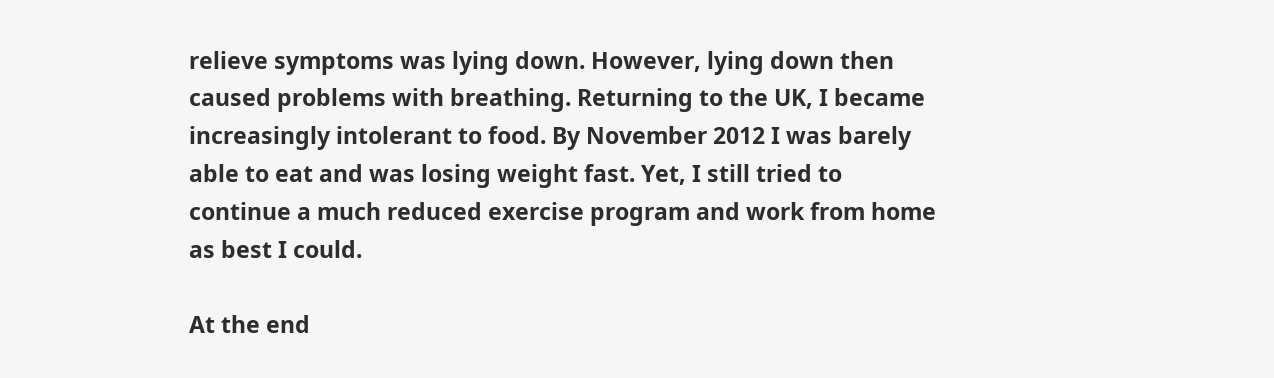relieve symptoms was lying down. However, lying down then caused problems with breathing. Returning to the UK, I became increasingly intolerant to food. By November 2012 I was barely able to eat and was losing weight fast. Yet, I still tried to continue a much reduced exercise program and work from home as best I could.

At the end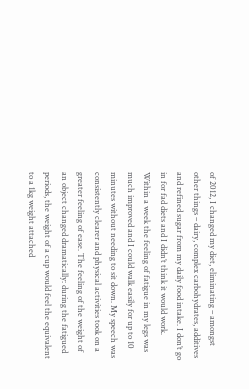of 2012, I changed my diet, eliminating – amongst other things – dairy, complex carbohydrates, additives and refined sugar from my daily food intake. I don’t go in for fad diets and I didn’t think it would work. Within a week the feeling of fatigue in my legs was much improved and I could walk easily for up to 10 minutes without needing to sit down. My speech was consistently clearer and physical activities took on a greater feeling of ease. The feeling of the weight of an object changed dramatically: during the fatigued periods, the weight of a cup would feel the equivalent to a 1kg weight attached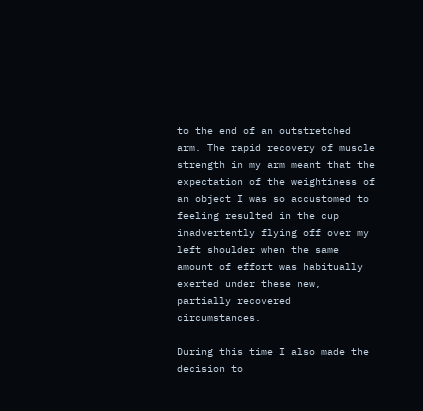to the end of an outstretched arm. The rapid recovery of muscle strength in my arm meant that the expectation of the weightiness of an object I was so accustomed to feeling resulted in the cup inadvertently flying off over my left shoulder when the same amount of effort was habitually exerted under these new, partially recovered circumstances.

During this time I also made the decision to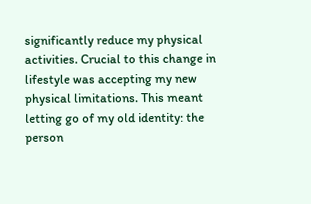significantly reduce my physical activities. Crucial to this change in lifestyle was accepting my new physical limitations. This meant letting go of my old identity: the person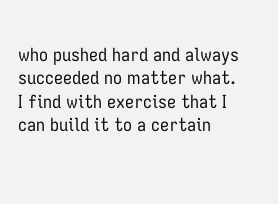who pushed hard and always succeeded no matter what. I find with exercise that I can build it to a certain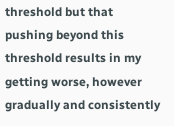threshold but that pushing beyond this threshold results in my getting worse, however gradually and consistently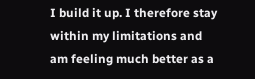I build it up. I therefore stay within my limitations and am feeling much better as a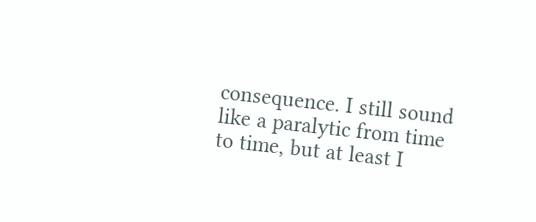consequence. I still sound like a paralytic from time to time, but at least I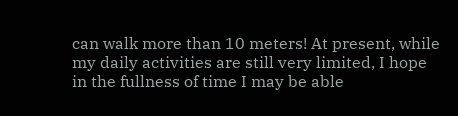can walk more than 10 meters! At present, while my daily activities are still very limited, I hope in the fullness of time I may be able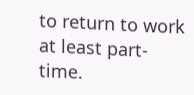to return to work at least part-time.